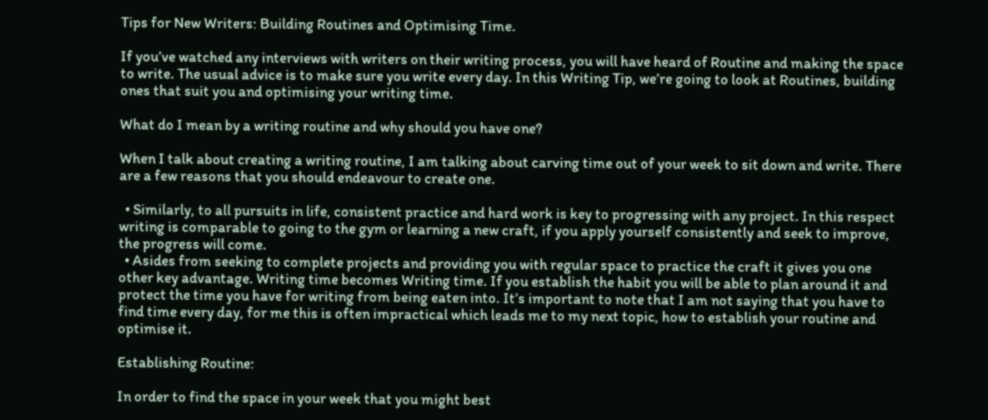Tips for New Writers: Building Routines and Optimising Time.

If you’ve watched any interviews with writers on their writing process, you will have heard of Routine and making the space to write. The usual advice is to make sure you write every day. In this Writing Tip, we’re going to look at Routines, building ones that suit you and optimising your writing time.

What do I mean by a writing routine and why should you have one?

When I talk about creating a writing routine, I am talking about carving time out of your week to sit down and write. There are a few reasons that you should endeavour to create one.

  • Similarly, to all pursuits in life, consistent practice and hard work is key to progressing with any project. In this respect writing is comparable to going to the gym or learning a new craft, if you apply yourself consistently and seek to improve, the progress will come.
  • Asides from seeking to complete projects and providing you with regular space to practice the craft it gives you one other key advantage. Writing time becomes Writing time. If you establish the habit you will be able to plan around it and protect the time you have for writing from being eaten into. It’s important to note that I am not saying that you have to find time every day, for me this is often impractical which leads me to my next topic, how to establish your routine and optimise it.

Establishing Routine:

In order to find the space in your week that you might best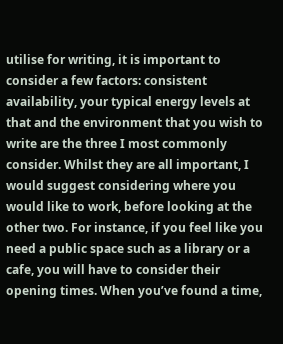utilise for writing, it is important to consider a few factors: consistent availability, your typical energy levels at that and the environment that you wish to write are the three I most commonly consider. Whilst they are all important, I would suggest considering where you would like to work, before looking at the other two. For instance, if you feel like you need a public space such as a library or a cafe, you will have to consider their opening times. When you’ve found a time,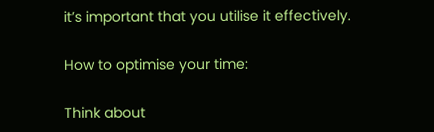it’s important that you utilise it effectively.

How to optimise your time:

Think about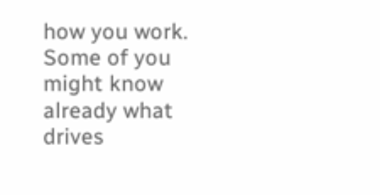how you work. Some of you might know already what drives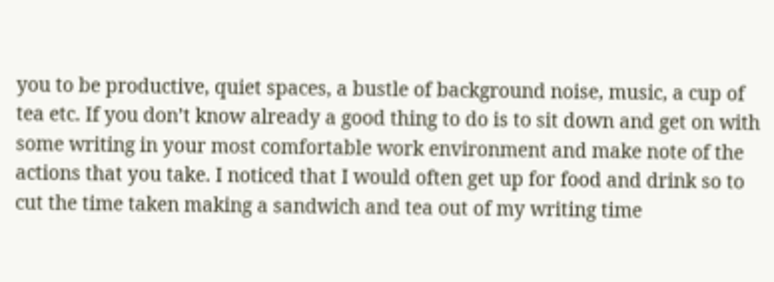you to be productive, quiet spaces, a bustle of background noise, music, a cup of tea etc. If you don’t know already a good thing to do is to sit down and get on with some writing in your most comfortable work environment and make note of the actions that you take. I noticed that I would often get up for food and drink so to cut the time taken making a sandwich and tea out of my writing time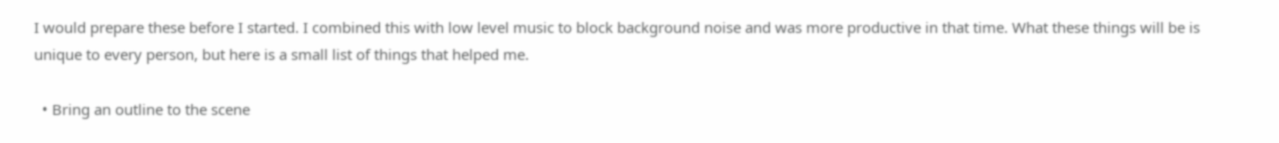I would prepare these before I started. I combined this with low level music to block background noise and was more productive in that time. What these things will be is unique to every person, but here is a small list of things that helped me.

  • Bring an outline to the scene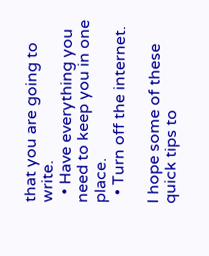that you are going to write.
  • Have everything you need to keep you in one place.
  • Turn off the internet.

I hope some of these quick tips to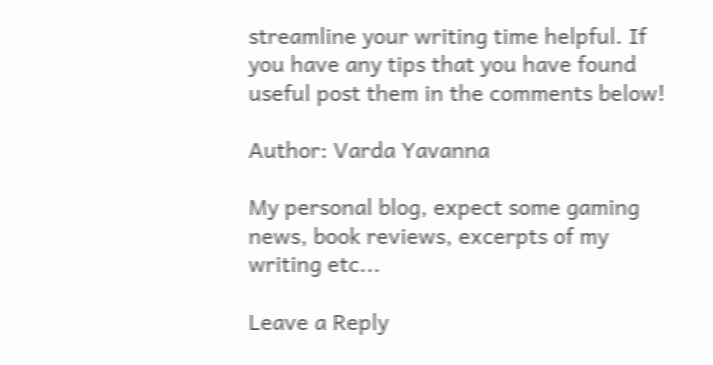streamline your writing time helpful. If you have any tips that you have found useful post them in the comments below!

Author: Varda Yavanna

My personal blog, expect some gaming news, book reviews, excerpts of my writing etc...

Leave a Reply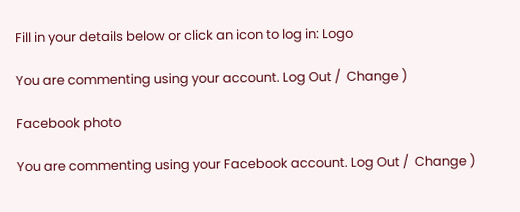Fill in your details below or click an icon to log in: Logo

You are commenting using your account. Log Out /  Change )

Facebook photo

You are commenting using your Facebook account. Log Out /  Change )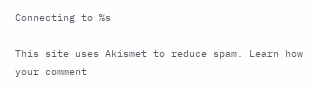Connecting to %s

This site uses Akismet to reduce spam. Learn how your comment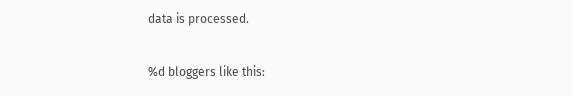data is processed.

%d bloggers like this: